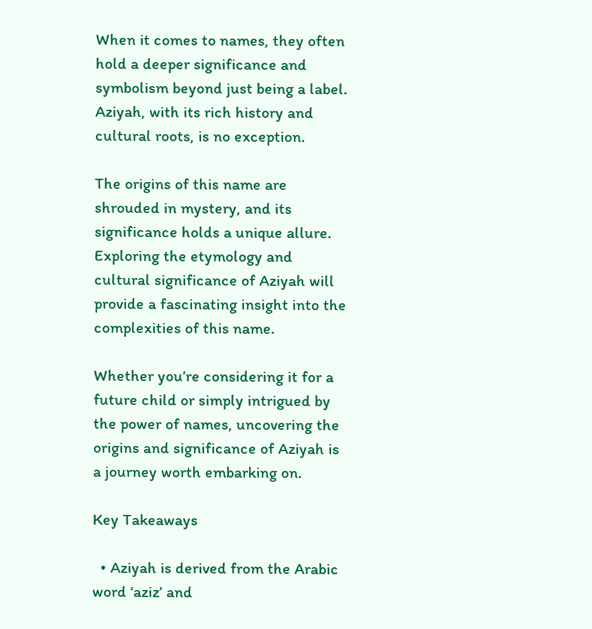When it comes to names, they often hold a deeper significance and symbolism beyond just being a label. Aziyah, with its rich history and cultural roots, is no exception.

The origins of this name are shrouded in mystery, and its significance holds a unique allure. Exploring the etymology and cultural significance of Aziyah will provide a fascinating insight into the complexities of this name.

Whether you’re considering it for a future child or simply intrigued by the power of names, uncovering the origins and significance of Aziyah is a journey worth embarking on.

Key Takeaways

  • Aziyah is derived from the Arabic word ‘aziz’ and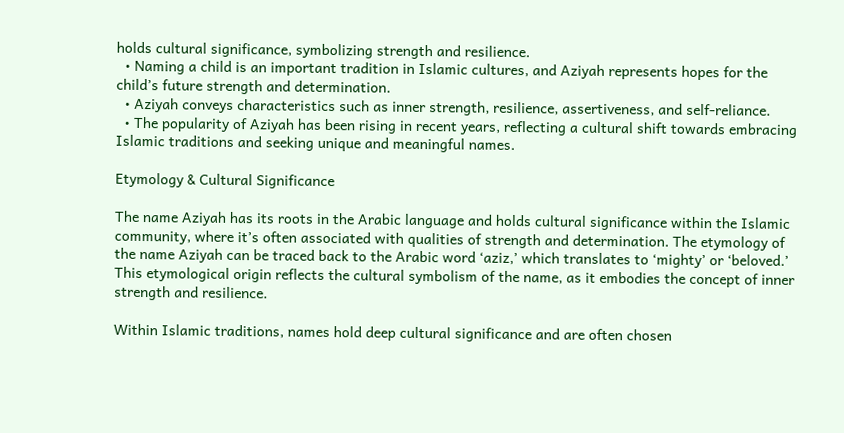holds cultural significance, symbolizing strength and resilience.
  • Naming a child is an important tradition in Islamic cultures, and Aziyah represents hopes for the child’s future strength and determination.
  • Aziyah conveys characteristics such as inner strength, resilience, assertiveness, and self-reliance.
  • The popularity of Aziyah has been rising in recent years, reflecting a cultural shift towards embracing Islamic traditions and seeking unique and meaningful names.

Etymology & Cultural Significance

The name Aziyah has its roots in the Arabic language and holds cultural significance within the Islamic community, where it’s often associated with qualities of strength and determination. The etymology of the name Aziyah can be traced back to the Arabic word ‘aziz,’ which translates to ‘mighty’ or ‘beloved.’ This etymological origin reflects the cultural symbolism of the name, as it embodies the concept of inner strength and resilience.

Within Islamic traditions, names hold deep cultural significance and are often chosen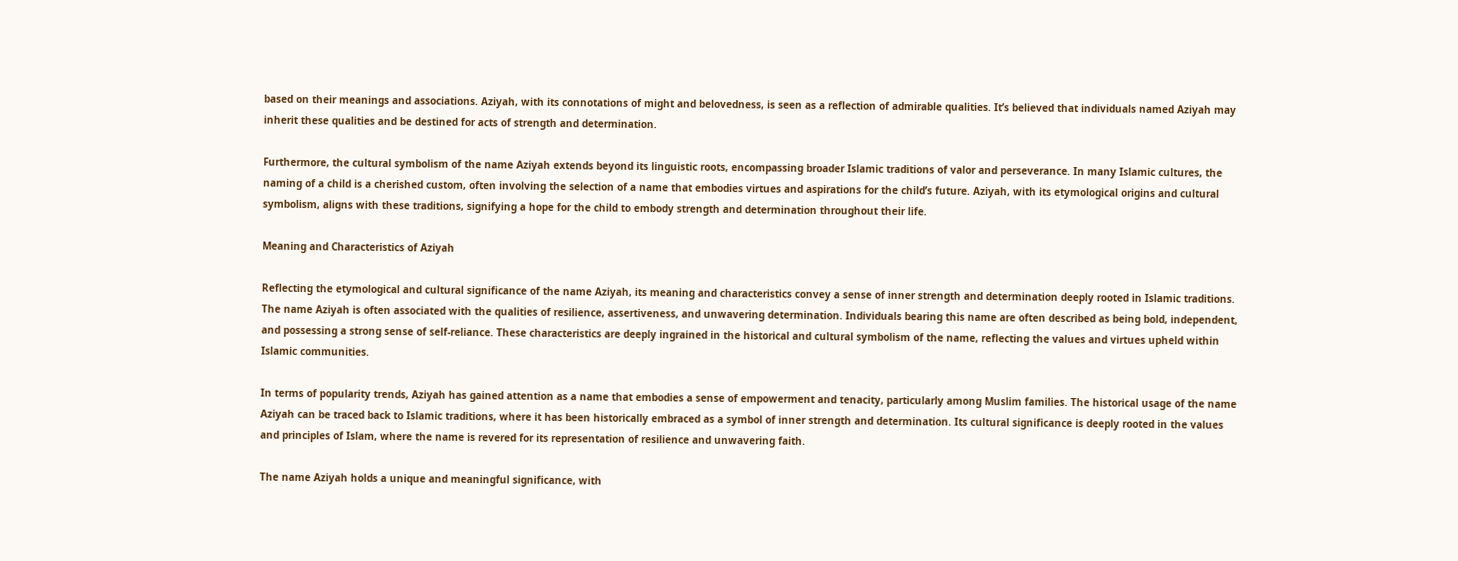based on their meanings and associations. Aziyah, with its connotations of might and belovedness, is seen as a reflection of admirable qualities. It’s believed that individuals named Aziyah may inherit these qualities and be destined for acts of strength and determination.

Furthermore, the cultural symbolism of the name Aziyah extends beyond its linguistic roots, encompassing broader Islamic traditions of valor and perseverance. In many Islamic cultures, the naming of a child is a cherished custom, often involving the selection of a name that embodies virtues and aspirations for the child’s future. Aziyah, with its etymological origins and cultural symbolism, aligns with these traditions, signifying a hope for the child to embody strength and determination throughout their life.

Meaning and Characteristics of Aziyah

Reflecting the etymological and cultural significance of the name Aziyah, its meaning and characteristics convey a sense of inner strength and determination deeply rooted in Islamic traditions. The name Aziyah is often associated with the qualities of resilience, assertiveness, and unwavering determination. Individuals bearing this name are often described as being bold, independent, and possessing a strong sense of self-reliance. These characteristics are deeply ingrained in the historical and cultural symbolism of the name, reflecting the values and virtues upheld within Islamic communities.

In terms of popularity trends, Aziyah has gained attention as a name that embodies a sense of empowerment and tenacity, particularly among Muslim families. The historical usage of the name Aziyah can be traced back to Islamic traditions, where it has been historically embraced as a symbol of inner strength and determination. Its cultural significance is deeply rooted in the values and principles of Islam, where the name is revered for its representation of resilience and unwavering faith.

The name Aziyah holds a unique and meaningful significance, with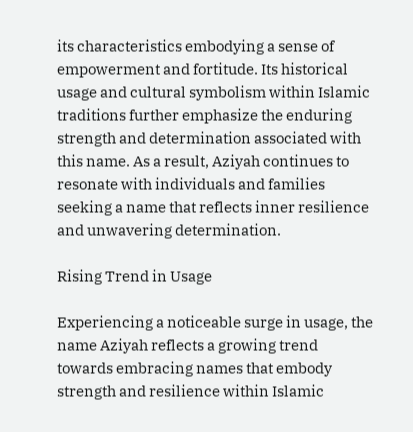its characteristics embodying a sense of empowerment and fortitude. Its historical usage and cultural symbolism within Islamic traditions further emphasize the enduring strength and determination associated with this name. As a result, Aziyah continues to resonate with individuals and families seeking a name that reflects inner resilience and unwavering determination.

Rising Trend in Usage

Experiencing a noticeable surge in usage, the name Aziyah reflects a growing trend towards embracing names that embody strength and resilience within Islamic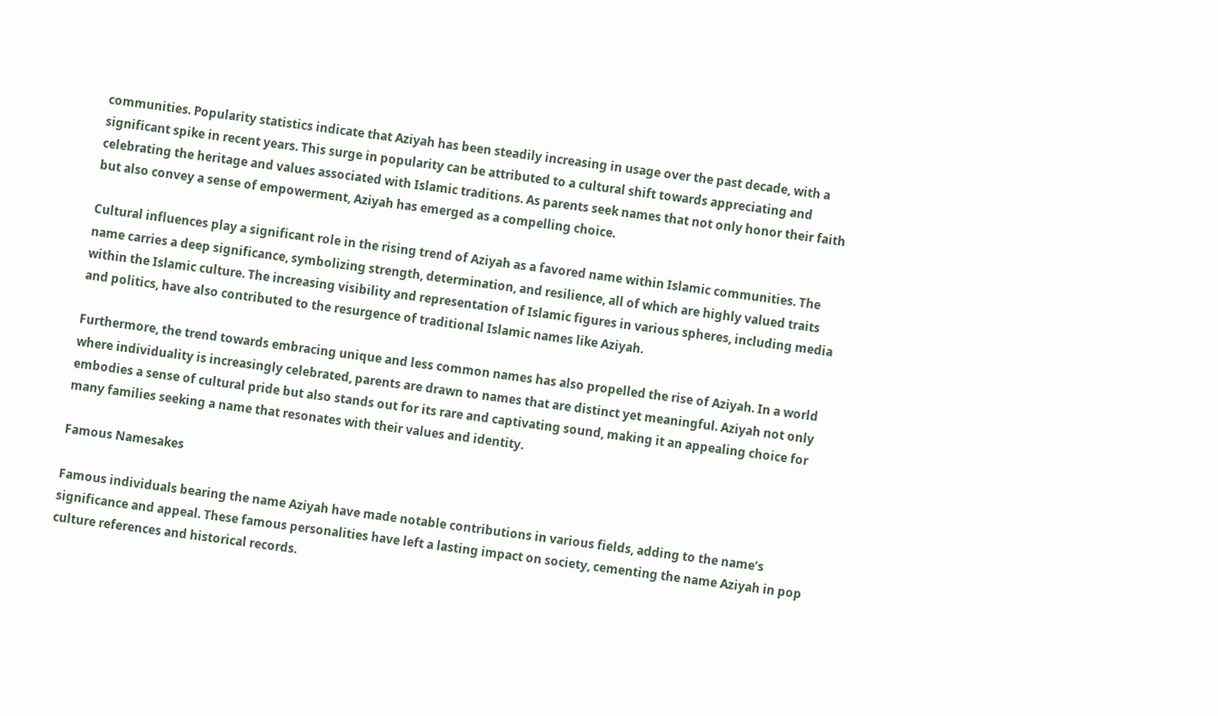communities. Popularity statistics indicate that Aziyah has been steadily increasing in usage over the past decade, with a significant spike in recent years. This surge in popularity can be attributed to a cultural shift towards appreciating and celebrating the heritage and values associated with Islamic traditions. As parents seek names that not only honor their faith but also convey a sense of empowerment, Aziyah has emerged as a compelling choice.

Cultural influences play a significant role in the rising trend of Aziyah as a favored name within Islamic communities. The name carries a deep significance, symbolizing strength, determination, and resilience, all of which are highly valued traits within the Islamic culture. The increasing visibility and representation of Islamic figures in various spheres, including media and politics, have also contributed to the resurgence of traditional Islamic names like Aziyah.

Furthermore, the trend towards embracing unique and less common names has also propelled the rise of Aziyah. In a world where individuality is increasingly celebrated, parents are drawn to names that are distinct yet meaningful. Aziyah not only embodies a sense of cultural pride but also stands out for its rare and captivating sound, making it an appealing choice for many families seeking a name that resonates with their values and identity.

Famous Namesakes

Famous individuals bearing the name Aziyah have made notable contributions in various fields, adding to the name’s significance and appeal. These famous personalities have left a lasting impact on society, cementing the name Aziyah in pop culture references and historical records.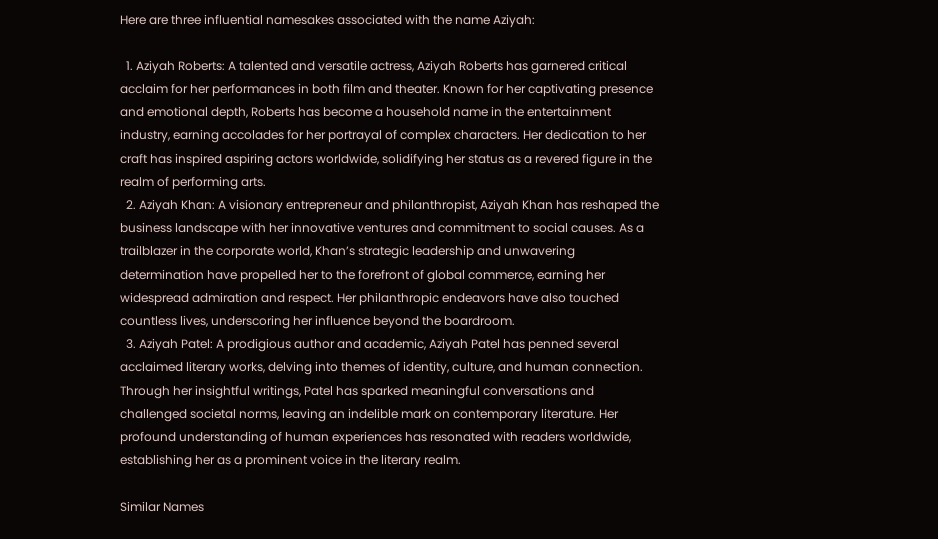Here are three influential namesakes associated with the name Aziyah:

  1. Aziyah Roberts: A talented and versatile actress, Aziyah Roberts has garnered critical acclaim for her performances in both film and theater. Known for her captivating presence and emotional depth, Roberts has become a household name in the entertainment industry, earning accolades for her portrayal of complex characters. Her dedication to her craft has inspired aspiring actors worldwide, solidifying her status as a revered figure in the realm of performing arts.
  2. Aziyah Khan: A visionary entrepreneur and philanthropist, Aziyah Khan has reshaped the business landscape with her innovative ventures and commitment to social causes. As a trailblazer in the corporate world, Khan’s strategic leadership and unwavering determination have propelled her to the forefront of global commerce, earning her widespread admiration and respect. Her philanthropic endeavors have also touched countless lives, underscoring her influence beyond the boardroom.
  3. Aziyah Patel: A prodigious author and academic, Aziyah Patel has penned several acclaimed literary works, delving into themes of identity, culture, and human connection. Through her insightful writings, Patel has sparked meaningful conversations and challenged societal norms, leaving an indelible mark on contemporary literature. Her profound understanding of human experiences has resonated with readers worldwide, establishing her as a prominent voice in the literary realm.

Similar Names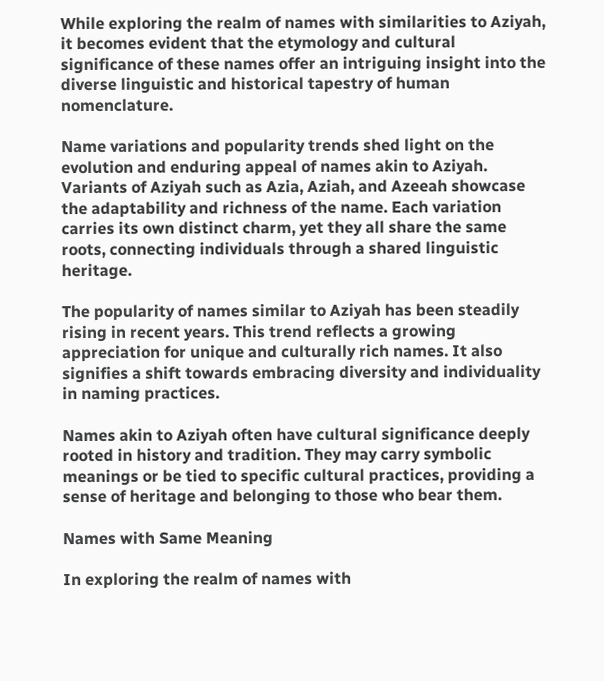While exploring the realm of names with similarities to Aziyah, it becomes evident that the etymology and cultural significance of these names offer an intriguing insight into the diverse linguistic and historical tapestry of human nomenclature.

Name variations and popularity trends shed light on the evolution and enduring appeal of names akin to Aziyah. Variants of Aziyah such as Azia, Aziah, and Azeeah showcase the adaptability and richness of the name. Each variation carries its own distinct charm, yet they all share the same roots, connecting individuals through a shared linguistic heritage.

The popularity of names similar to Aziyah has been steadily rising in recent years. This trend reflects a growing appreciation for unique and culturally rich names. It also signifies a shift towards embracing diversity and individuality in naming practices.

Names akin to Aziyah often have cultural significance deeply rooted in history and tradition. They may carry symbolic meanings or be tied to specific cultural practices, providing a sense of heritage and belonging to those who bear them.

Names with Same Meaning

In exploring the realm of names with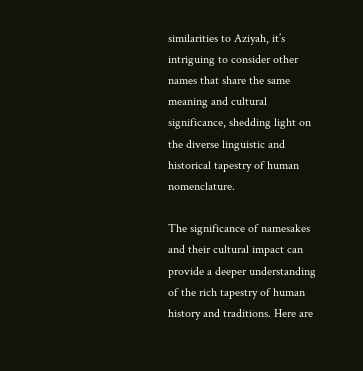similarities to Aziyah, it’s intriguing to consider other names that share the same meaning and cultural significance, shedding light on the diverse linguistic and historical tapestry of human nomenclature.

The significance of namesakes and their cultural impact can provide a deeper understanding of the rich tapestry of human history and traditions. Here are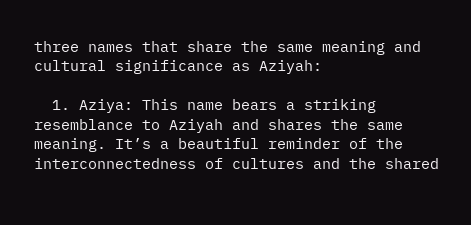three names that share the same meaning and cultural significance as Aziyah:

  1. Aziya: This name bears a striking resemblance to Aziyah and shares the same meaning. It’s a beautiful reminder of the interconnectedness of cultures and the shared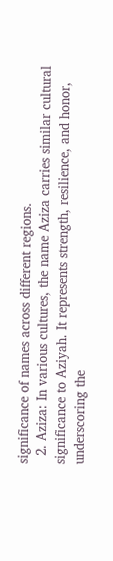significance of names across different regions.
  2. Aziza: In various cultures, the name Aziza carries similar cultural significance to Aziyah. It represents strength, resilience, and honor, underscoring the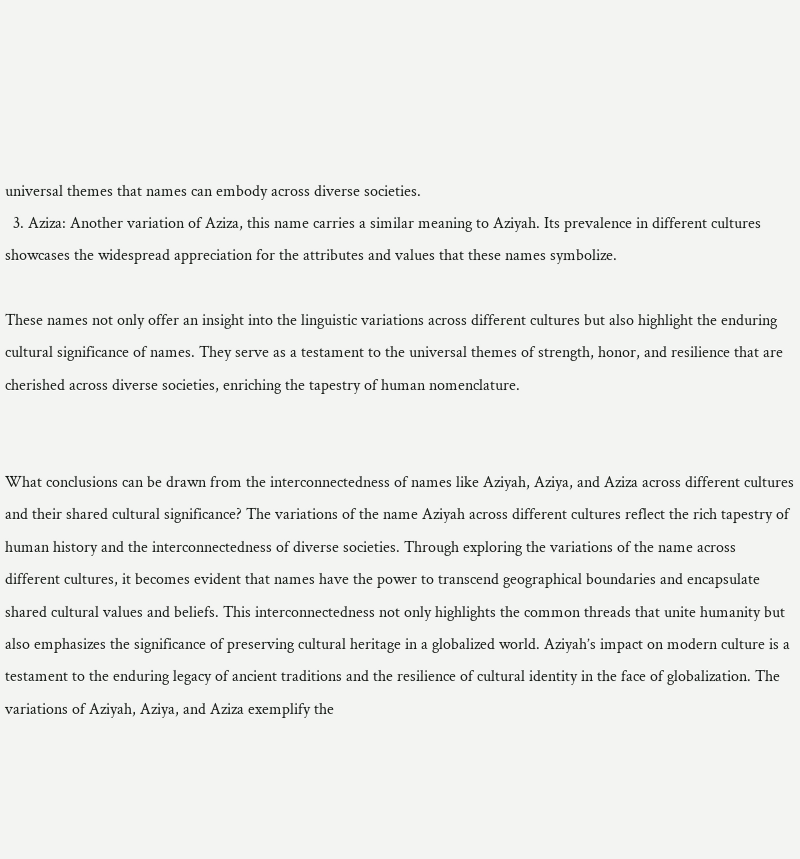universal themes that names can embody across diverse societies.
  3. Aziza: Another variation of Aziza, this name carries a similar meaning to Aziyah. Its prevalence in different cultures showcases the widespread appreciation for the attributes and values that these names symbolize.

These names not only offer an insight into the linguistic variations across different cultures but also highlight the enduring cultural significance of names. They serve as a testament to the universal themes of strength, honor, and resilience that are cherished across diverse societies, enriching the tapestry of human nomenclature.


What conclusions can be drawn from the interconnectedness of names like Aziyah, Aziya, and Aziza across different cultures and their shared cultural significance? The variations of the name Aziyah across different cultures reflect the rich tapestry of human history and the interconnectedness of diverse societies. Through exploring the variations of the name across different cultures, it becomes evident that names have the power to transcend geographical boundaries and encapsulate shared cultural values and beliefs. This interconnectedness not only highlights the common threads that unite humanity but also emphasizes the significance of preserving cultural heritage in a globalized world. Aziyah’s impact on modern culture is a testament to the enduring legacy of ancient traditions and the resilience of cultural identity in the face of globalization. The variations of Aziyah, Aziya, and Aziza exemplify the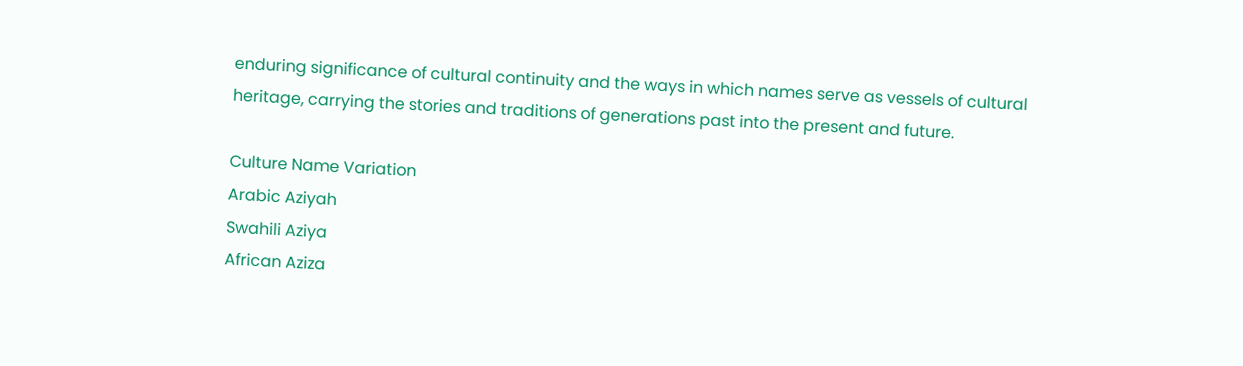enduring significance of cultural continuity and the ways in which names serve as vessels of cultural heritage, carrying the stories and traditions of generations past into the present and future.

Culture Name Variation
Arabic Aziyah
Swahili Aziya
African Aziza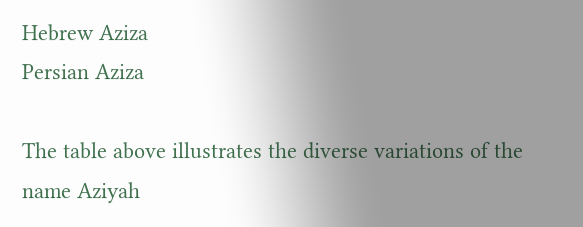Hebrew Aziza
Persian Aziza

The table above illustrates the diverse variations of the name Aziyah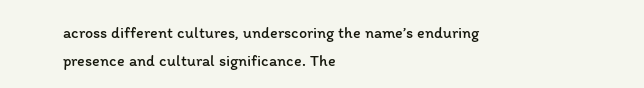across different cultures, underscoring the name’s enduring presence and cultural significance. The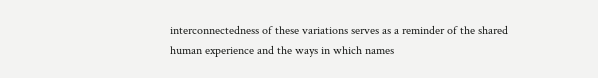interconnectedness of these variations serves as a reminder of the shared human experience and the ways in which names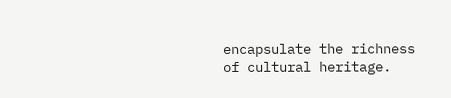encapsulate the richness of cultural heritage.